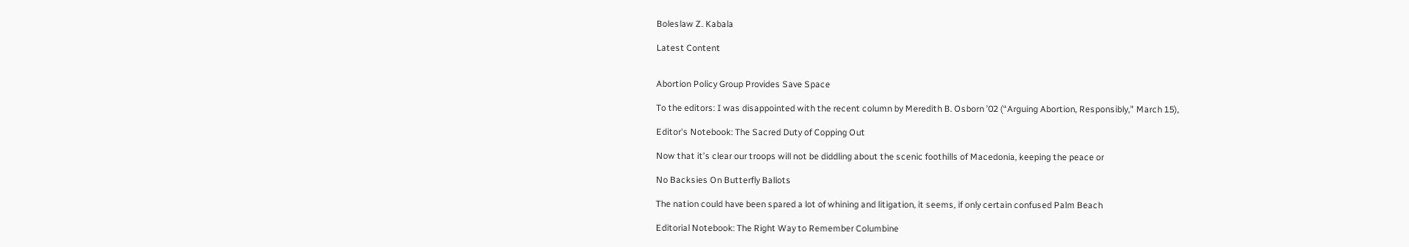Boleslaw Z. Kabala

Latest Content


Abortion Policy Group Provides Save Space

To the editors: I was disappointed with the recent column by Meredith B. Osborn ’02 (“Arguing Abortion, Responsibly,” March 15),

Editor's Notebook: The Sacred Duty of Copping Out

Now that it’s clear our troops will not be diddling about the scenic foothills of Macedonia, keeping the peace or

No Backsies On Butterfly Ballots

The nation could have been spared a lot of whining and litigation, it seems, if only certain confused Palm Beach

Editorial Notebook: The Right Way to Remember Columbine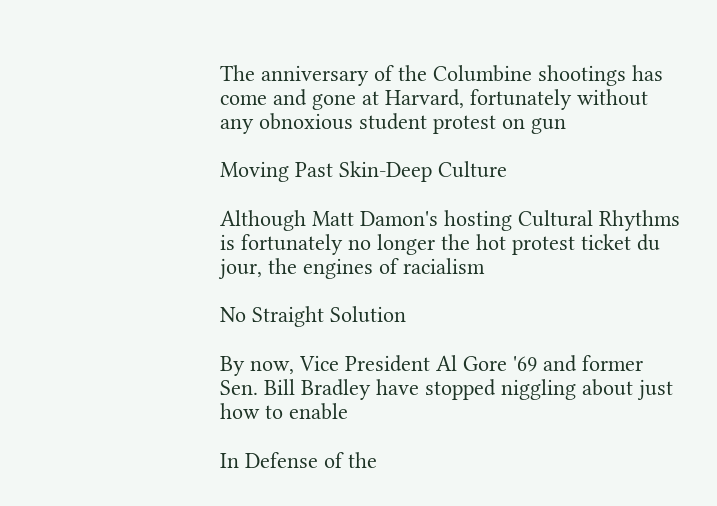The anniversary of the Columbine shootings has come and gone at Harvard, fortunately without any obnoxious student protest on gun

Moving Past Skin-Deep Culture

Although Matt Damon's hosting Cultural Rhythms is fortunately no longer the hot protest ticket du jour, the engines of racialism

No Straight Solution

By now, Vice President Al Gore '69 and former Sen. Bill Bradley have stopped niggling about just how to enable

In Defense of the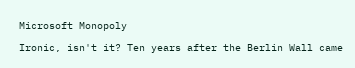Microsoft Monopoly

Ironic, isn't it? Ten years after the Berlin Wall came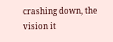crashing down, the vision it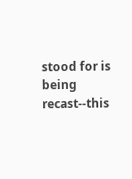stood for is being recast--this